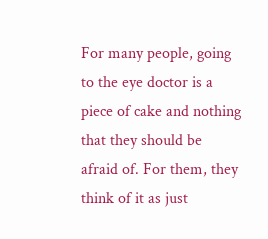For many people, going to the eye doctor is a piece of cake and nothing that they should be afraid of. For them, they think of it as just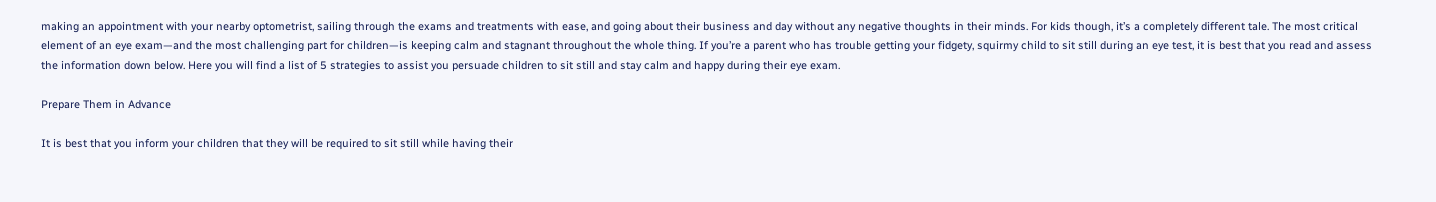making an appointment with your nearby optometrist, sailing through the exams and treatments with ease, and going about their business and day without any negative thoughts in their minds. For kids though, it’s a completely different tale. The most critical element of an eye exam—and the most challenging part for children—is keeping calm and stagnant throughout the whole thing. If you’re a parent who has trouble getting your fidgety, squirmy child to sit still during an eye test, it is best that you read and assess the information down below. Here you will find a list of 5 strategies to assist you persuade children to sit still and stay calm and happy during their eye exam.

Prepare Them in Advance

It is best that you inform your children that they will be required to sit still while having their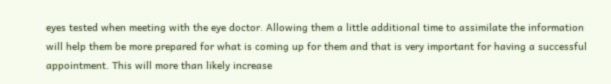eyes tested when meeting with the eye doctor. Allowing them a little additional time to assimilate the information will help them be more prepared for what is coming up for them and that is very important for having a successful appointment. This will more than likely increase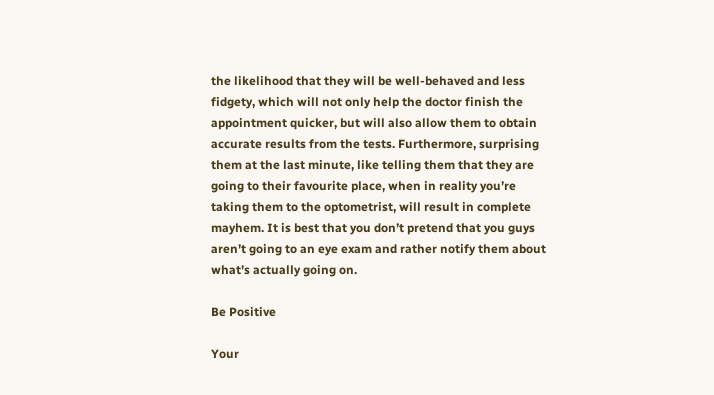the likelihood that they will be well-behaved and less fidgety, which will not only help the doctor finish the appointment quicker, but will also allow them to obtain accurate results from the tests. Furthermore, surprising them at the last minute, like telling them that they are going to their favourite place, when in reality you’re taking them to the optometrist, will result in complete mayhem. It is best that you don’t pretend that you guys aren’t going to an eye exam and rather notify them about what’s actually going on.

Be Positive

Your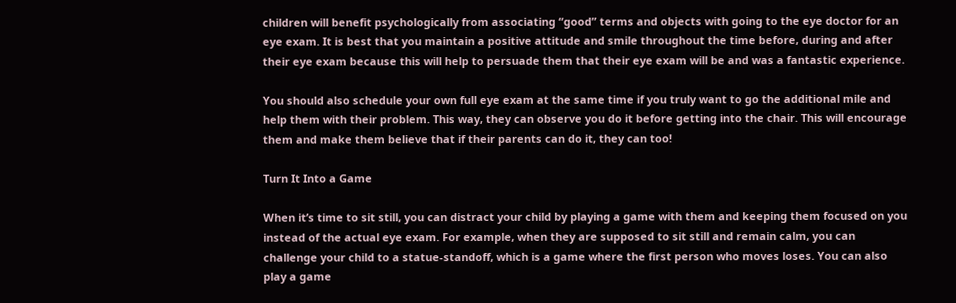children will benefit psychologically from associating “good” terms and objects with going to the eye doctor for an eye exam. It is best that you maintain a positive attitude and smile throughout the time before, during and after their eye exam because this will help to persuade them that their eye exam will be and was a fantastic experience.

You should also schedule your own full eye exam at the same time if you truly want to go the additional mile and help them with their problem. This way, they can observe you do it before getting into the chair. This will encourage them and make them believe that if their parents can do it, they can too!

Turn It Into a Game

When it’s time to sit still, you can distract your child by playing a game with them and keeping them focused on you instead of the actual eye exam. For example, when they are supposed to sit still and remain calm, you can challenge your child to a statue-standoff, which is a game where the first person who moves loses. You can also play a game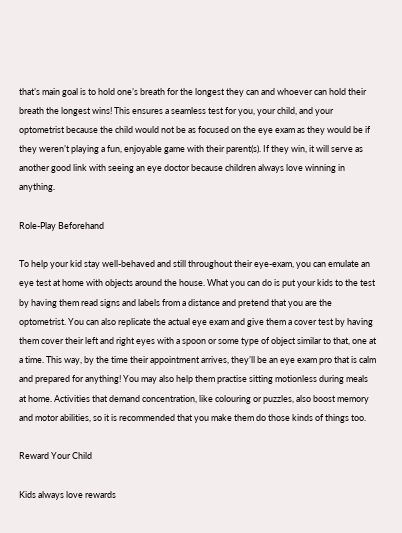that’s main goal is to hold one’s breath for the longest they can and whoever can hold their breath the longest wins! This ensures a seamless test for you, your child, and your optometrist because the child would not be as focused on the eye exam as they would be if they weren’t playing a fun, enjoyable game with their parent(s). If they win, it will serve as another good link with seeing an eye doctor because children always love winning in anything.

Role-Play Beforehand

To help your kid stay well-behaved and still throughout their eye-exam, you can emulate an eye test at home with objects around the house. What you can do is put your kids to the test by having them read signs and labels from a distance and pretend that you are the optometrist. You can also replicate the actual eye exam and give them a cover test by having them cover their left and right eyes with a spoon or some type of object similar to that, one at a time. This way, by the time their appointment arrives, they’ll be an eye exam pro that is calm and prepared for anything! You may also help them practise sitting motionless during meals at home. Activities that demand concentration, like colouring or puzzles, also boost memory and motor abilities, so it is recommended that you make them do those kinds of things too.

Reward Your Child

Kids always love rewards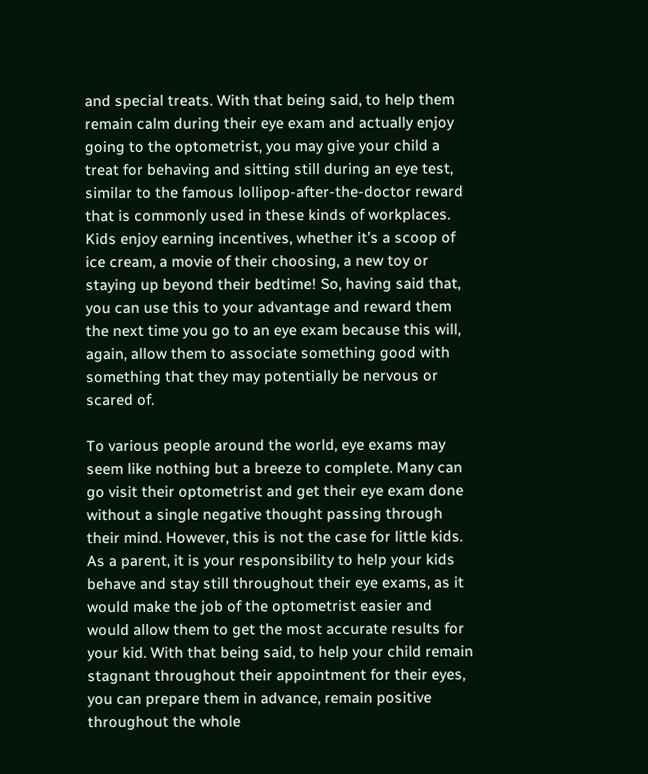and special treats. With that being said, to help them remain calm during their eye exam and actually enjoy going to the optometrist, you may give your child a treat for behaving and sitting still during an eye test, similar to the famous lollipop-after-the-doctor reward that is commonly used in these kinds of workplaces. Kids enjoy earning incentives, whether it’s a scoop of ice cream, a movie of their choosing, a new toy or staying up beyond their bedtime! So, having said that, you can use this to your advantage and reward them the next time you go to an eye exam because this will, again, allow them to associate something good with something that they may potentially be nervous or scared of.

To various people around the world, eye exams may seem like nothing but a breeze to complete. Many can go visit their optometrist and get their eye exam done without a single negative thought passing through their mind. However, this is not the case for little kids. As a parent, it is your responsibility to help your kids behave and stay still throughout their eye exams, as it would make the job of the optometrist easier and would allow them to get the most accurate results for your kid. With that being said, to help your child remain stagnant throughout their appointment for their eyes, you can prepare them in advance, remain positive throughout the whole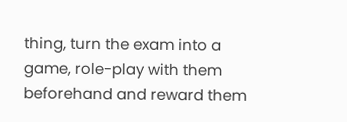thing, turn the exam into a game, role-play with them beforehand and reward them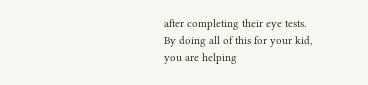after completing their eye tests. By doing all of this for your kid, you are helping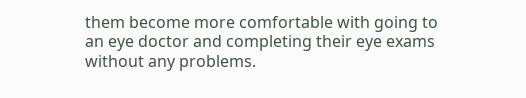them become more comfortable with going to an eye doctor and completing their eye exams without any problems.